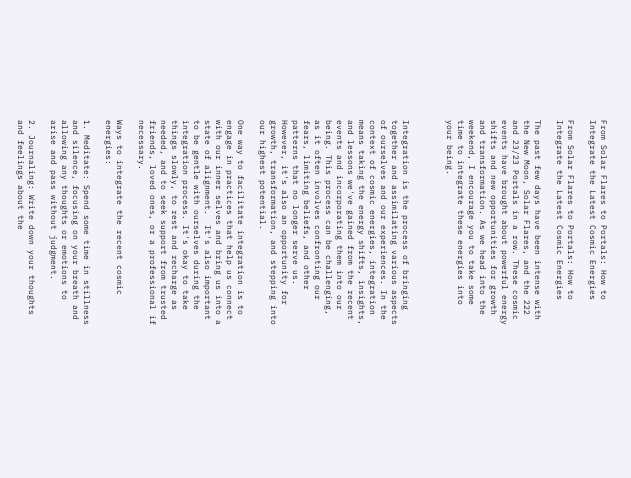From Solar Flares to Portals: How to Integrate the Latest Cosmic Energies

From Solar Flares to Portals: How to Integrate the Latest Cosmic Energies

The past few days have been intense with the New Moon, Solar Flares, and the 222 and 23/23 Portals in a row. These cosmic events have brought about powerful energy shifts and new opportunities for growth and transformation. As we head into the weekend, I encourage you to take some time to integrate these energies into your being.



Integration is the process of bringing together and assimilating various aspects of ourselves and our experiences. In the context of cosmic energies, integration means taking the energy shifts, insights, and lessons we've gained from the recent events and incorporating them into our being. This process can be challenging, as it often involves confronting our fears, limiting beliefs, and other patterns that no longer serve us. However, it's also an opportunity for growth, transformation, and stepping into our highest potential.

One way to facilitate integration is to engage in practices that help us connect with our inner selves and bring us into a state of alignment.  It's also important to be gentle with ourselves during the integration process. It's okay to take things slowly, to rest and recharge as needed, and to seek support from trusted friends, loved ones, or a professional if necessary.

Ways to integrate the recent cosmic energies:

1. Meditate: Spend some time in stillness and silence, focusing on your breath and allowing any thoughts or emotions to arise and pass without judgment.

2. Journaling: Write down your thoughts and feelings about the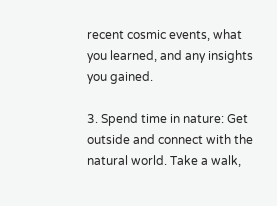recent cosmic events, what you learned, and any insights you gained.

3. Spend time in nature: Get outside and connect with the natural world. Take a walk,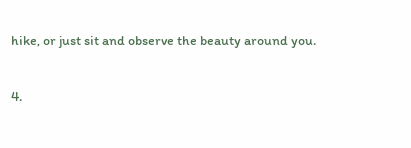hike, or just sit and observe the beauty around you.

4.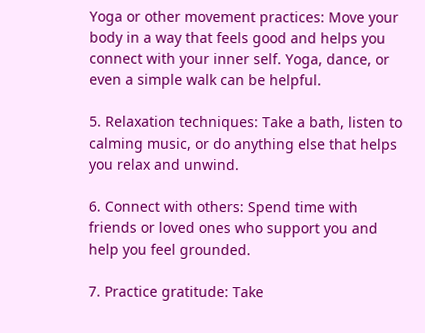Yoga or other movement practices: Move your body in a way that feels good and helps you connect with your inner self. Yoga, dance, or even a simple walk can be helpful.

5. Relaxation techniques: Take a bath, listen to calming music, or do anything else that helps you relax and unwind.

6. Connect with others: Spend time with friends or loved ones who support you and help you feel grounded.

7. Practice gratitude: Take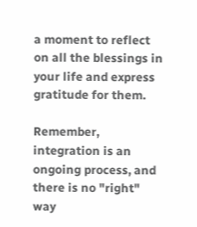a moment to reflect on all the blessings in your life and express gratitude for them.

Remember, integration is an ongoing process, and there is no "right" way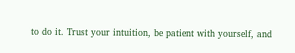to do it. Trust your intuition, be patient with yourself, and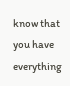know that you have everything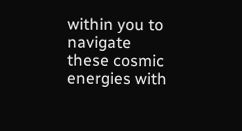within you to navigate these cosmic energies with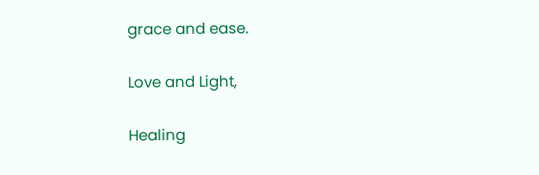grace and ease.

Love and Light,

Healing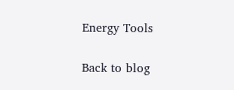Energy Tools

Back to blog